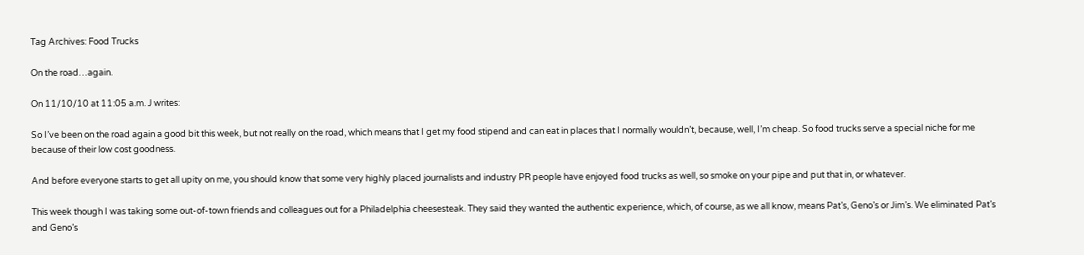Tag Archives: Food Trucks

On the road…again.

On 11/10/10 at 11:05 a.m. J writes:

So I’ve been on the road again a good bit this week, but not really on the road, which means that I get my food stipend and can eat in places that I normally wouldn’t, because, well, I’m cheap. So food trucks serve a special niche for me because of their low cost goodness.

And before everyone starts to get all upity on me, you should know that some very highly placed journalists and industry PR people have enjoyed food trucks as well, so smoke on your pipe and put that in, or whatever.

This week though I was taking some out-of-town friends and colleagues out for a Philadelphia cheesesteak. They said they wanted the authentic experience, which, of course, as we all know, means Pat’s, Geno’s or Jim’s. We eliminated Pat’s and Geno’s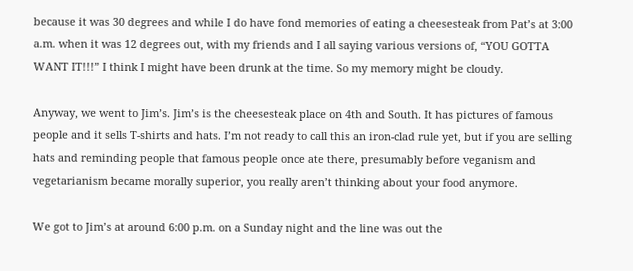because it was 30 degrees and while I do have fond memories of eating a cheesesteak from Pat’s at 3:00 a.m. when it was 12 degrees out, with my friends and I all saying various versions of, “YOU GOTTA WANT IT!!!” I think I might have been drunk at the time. So my memory might be cloudy.

Anyway, we went to Jim’s. Jim’s is the cheesesteak place on 4th and South. It has pictures of famous people and it sells T-shirts and hats. I’m not ready to call this an iron-clad rule yet, but if you are selling hats and reminding people that famous people once ate there, presumably before veganism and vegetarianism became morally superior, you really aren’t thinking about your food anymore.

We got to Jim’s at around 6:00 p.m. on a Sunday night and the line was out the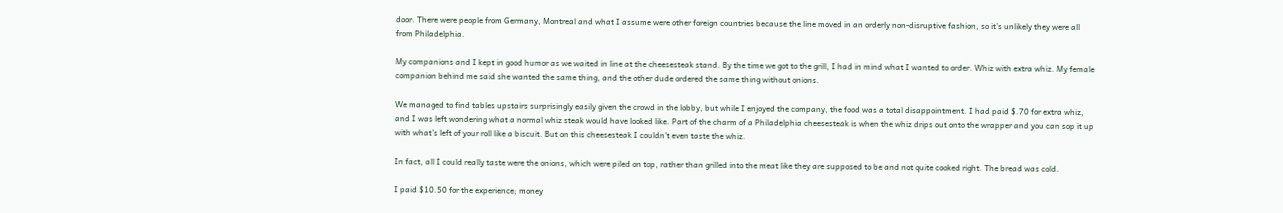door. There were people from Germany, Montreal and what I assume were other foreign countries because the line moved in an orderly non-disruptive fashion, so it’s unlikely they were all from Philadelphia.

My companions and I kept in good humor as we waited in line at the cheesesteak stand. By the time we got to the grill, I had in mind what I wanted to order. Whiz with extra whiz. My female companion behind me said she wanted the same thing, and the other dude ordered the same thing without onions.

We managed to find tables upstairs surprisingly easily given the crowd in the lobby, but while I enjoyed the company, the food was a total disappointment. I had paid $.70 for extra whiz, and I was left wondering what a normal whiz steak would have looked like. Part of the charm of a Philadelphia cheesesteak is when the whiz drips out onto the wrapper and you can sop it up with what’s left of your roll like a biscuit. But on this cheesesteak I couldn’t even taste the whiz.

In fact, all I could really taste were the onions, which were piled on top, rather than grilled into the meat like they are supposed to be and not quite cooked right. The bread was cold.

I paid $10.50 for the experience; money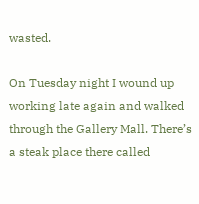wasted.

On Tuesday night I wound up working late again and walked through the Gallery Mall. There’s a steak place there called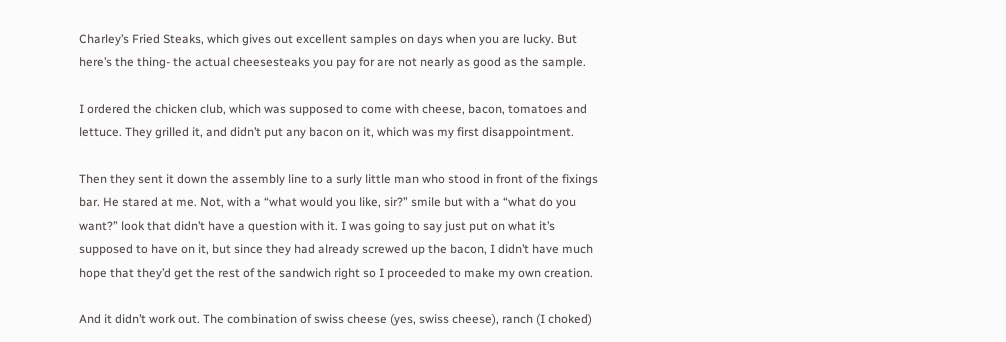Charley’s Fried Steaks, which gives out excellent samples on days when you are lucky. But here’s the thing- the actual cheesesteaks you pay for are not nearly as good as the sample.

I ordered the chicken club, which was supposed to come with cheese, bacon, tomatoes and lettuce. They grilled it, and didn’t put any bacon on it, which was my first disappointment.

Then they sent it down the assembly line to a surly little man who stood in front of the fixings bar. He stared at me. Not, with a “what would you like, sir?” smile but with a “what do you want?” look that didn’t have a question with it. I was going to say just put on what it’s supposed to have on it, but since they had already screwed up the bacon, I didn’t have much hope that they’d get the rest of the sandwich right so I proceeded to make my own creation.

And it didn’t work out. The combination of swiss cheese (yes, swiss cheese), ranch (I choked)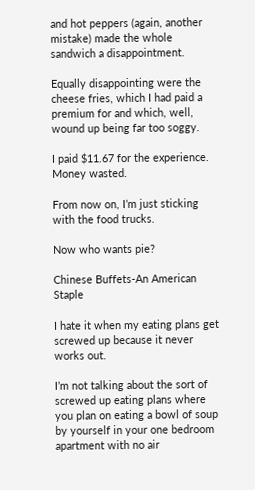and hot peppers (again, another mistake) made the whole sandwich a disappointment.

Equally disappointing were the cheese fries, which I had paid a premium for and which, well, wound up being far too soggy.

I paid $11.67 for the experience. Money wasted.

From now on, I’m just sticking with the food trucks.

Now who wants pie?

Chinese Buffets-An American Staple

I hate it when my eating plans get screwed up because it never works out.

I’m not talking about the sort of screwed up eating plans where you plan on eating a bowl of soup by yourself in your one bedroom apartment with no air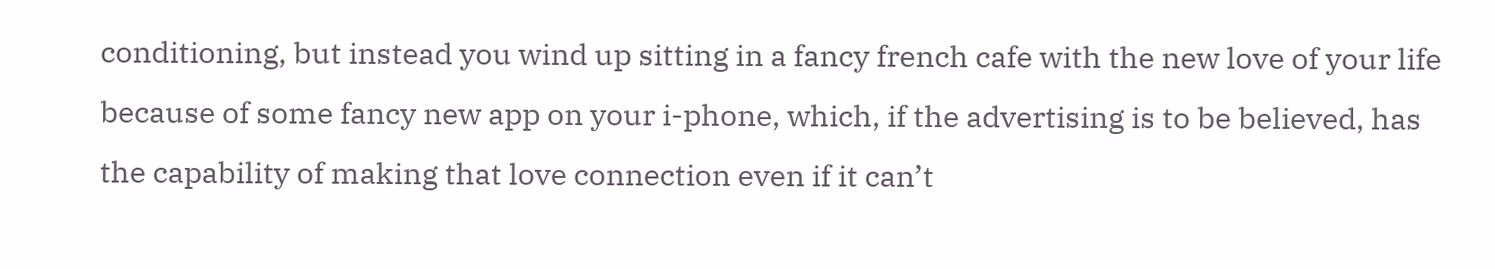conditioning, but instead you wind up sitting in a fancy french cafe with the new love of your life because of some fancy new app on your i-phone, which, if the advertising is to be believed, has the capability of making that love connection even if it can’t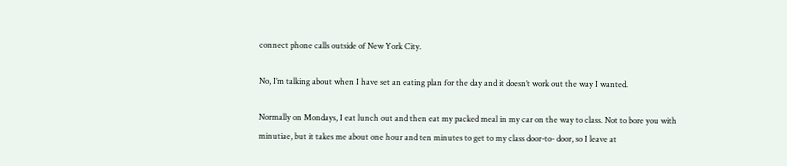connect phone calls outside of New York City.

No, I’m talking about when I have set an eating plan for the day and it doesn’t work out the way I wanted.

Normally on Mondays, I eat lunch out and then eat my packed meal in my car on the way to class. Not to bore you with minutiae, but it takes me about one hour and ten minutes to get to my class door-to- door, so I leave at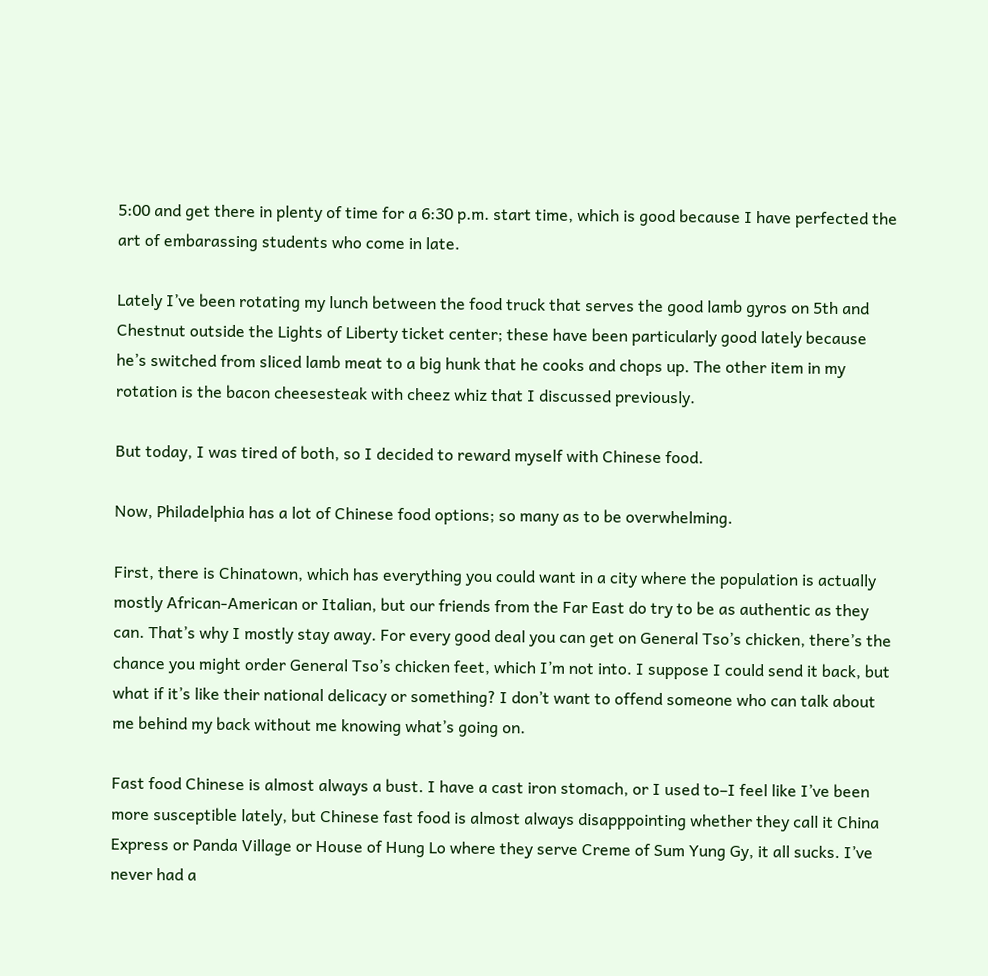5:00 and get there in plenty of time for a 6:30 p.m. start time, which is good because I have perfected the art of embarassing students who come in late.

Lately I’ve been rotating my lunch between the food truck that serves the good lamb gyros on 5th and Chestnut outside the Lights of Liberty ticket center; these have been particularly good lately because he’s switched from sliced lamb meat to a big hunk that he cooks and chops up. The other item in my rotation is the bacon cheesesteak with cheez whiz that I discussed previously.

But today, I was tired of both, so I decided to reward myself with Chinese food.

Now, Philadelphia has a lot of Chinese food options; so many as to be overwhelming.

First, there is Chinatown, which has everything you could want in a city where the population is actually mostly African-American or Italian, but our friends from the Far East do try to be as authentic as they can. That’s why I mostly stay away. For every good deal you can get on General Tso’s chicken, there’s the chance you might order General Tso’s chicken feet, which I’m not into. I suppose I could send it back, but what if it’s like their national delicacy or something? I don’t want to offend someone who can talk about me behind my back without me knowing what’s going on.

Fast food Chinese is almost always a bust. I have a cast iron stomach, or I used to–I feel like I’ve been more susceptible lately, but Chinese fast food is almost always disapppointing whether they call it China Express or Panda Village or House of Hung Lo where they serve Creme of Sum Yung Gy, it all sucks. I’ve never had a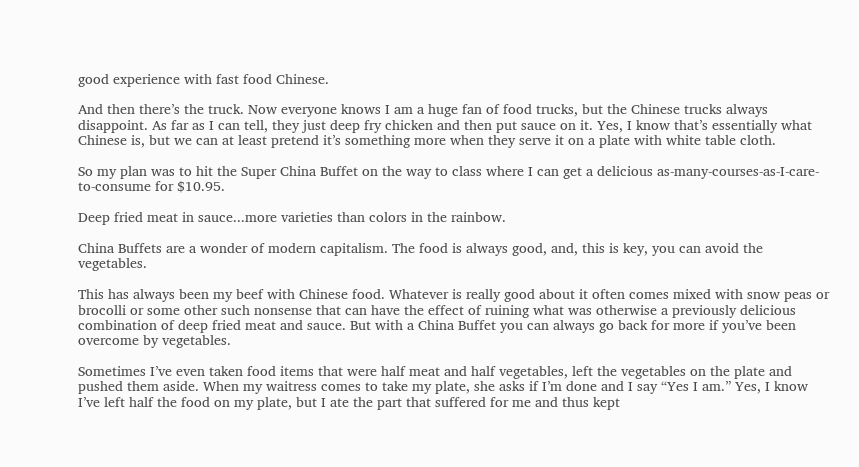good experience with fast food Chinese.

And then there’s the truck. Now everyone knows I am a huge fan of food trucks, but the Chinese trucks always disappoint. As far as I can tell, they just deep fry chicken and then put sauce on it. Yes, I know that’s essentially what Chinese is, but we can at least pretend it’s something more when they serve it on a plate with white table cloth.

So my plan was to hit the Super China Buffet on the way to class where I can get a delicious as-many-courses-as-I-care-to-consume for $10.95.

Deep fried meat in sauce...more varieties than colors in the rainbow.

China Buffets are a wonder of modern capitalism. The food is always good, and, this is key, you can avoid the vegetables.

This has always been my beef with Chinese food. Whatever is really good about it often comes mixed with snow peas or brocolli or some other such nonsense that can have the effect of ruining what was otherwise a previously delicious combination of deep fried meat and sauce. But with a China Buffet you can always go back for more if you’ve been overcome by vegetables.

Sometimes I’ve even taken food items that were half meat and half vegetables, left the vegetables on the plate and pushed them aside. When my waitress comes to take my plate, she asks if I’m done and I say “Yes I am.” Yes, I know I’ve left half the food on my plate, but I ate the part that suffered for me and thus kept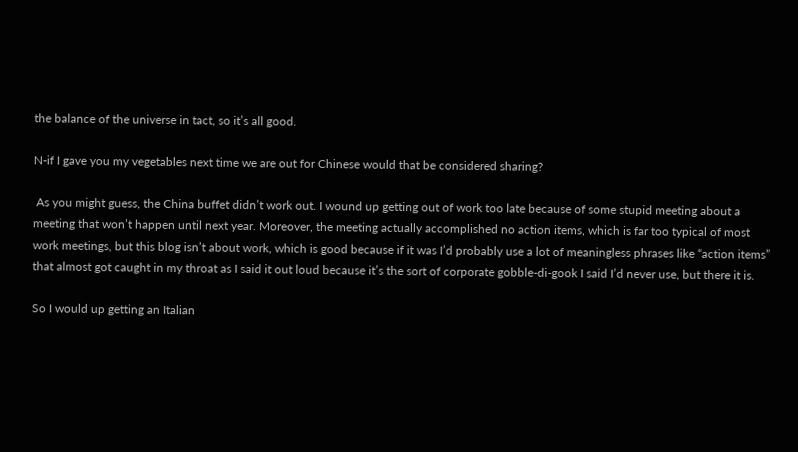the balance of the universe in tact, so it’s all good.

N-if I gave you my vegetables next time we are out for Chinese would that be considered sharing?

 As you might guess, the China buffet didn’t work out. I wound up getting out of work too late because of some stupid meeting about a meeting that won’t happen until next year. Moreover, the meeting actually accomplished no action items, which is far too typical of most work meetings, but this blog isn’t about work, which is good because if it was I’d probably use a lot of meaningless phrases like “action items” that almost got caught in my throat as I said it out loud because it’s the sort of corporate gobble-di-gook I said I’d never use, but there it is.

So I would up getting an Italian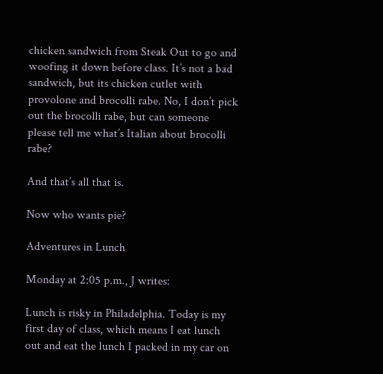chicken sandwich from Steak Out to go and woofing it down before class. It’s not a bad sandwich, but its chicken cutlet with provolone and brocolli rabe. No, I don’t pick out the brocolli rabe, but can someone please tell me what’s Italian about brocolli rabe?

And that’s all that is.

Now who wants pie?

Adventures in Lunch

Monday at 2:05 p.m., J writes:

Lunch is risky in Philadelphia. Today is my first day of class, which means I eat lunch out and eat the lunch I packed in my car on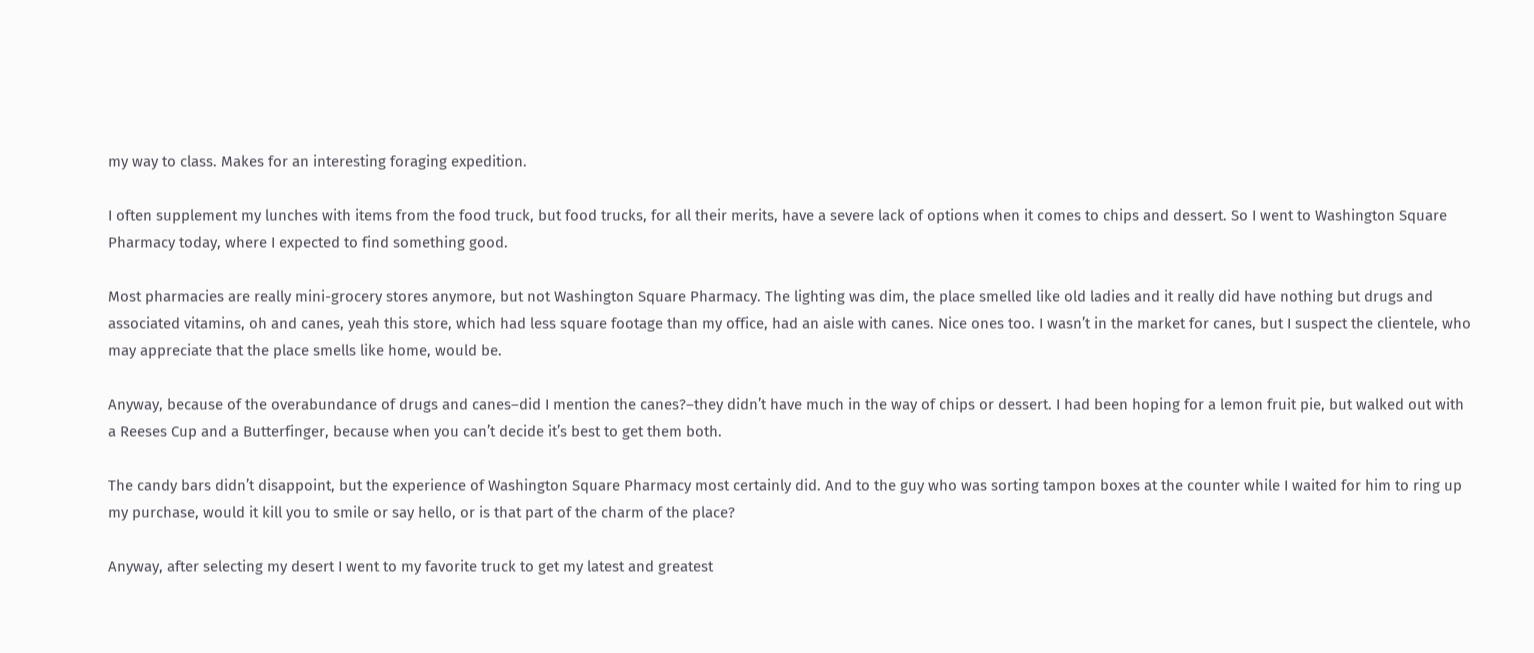my way to class. Makes for an interesting foraging expedition.

I often supplement my lunches with items from the food truck, but food trucks, for all their merits, have a severe lack of options when it comes to chips and dessert. So I went to Washington Square Pharmacy today, where I expected to find something good.

Most pharmacies are really mini-grocery stores anymore, but not Washington Square Pharmacy. The lighting was dim, the place smelled like old ladies and it really did have nothing but drugs and associated vitamins, oh and canes, yeah this store, which had less square footage than my office, had an aisle with canes. Nice ones too. I wasn’t in the market for canes, but I suspect the clientele, who may appreciate that the place smells like home, would be.

Anyway, because of the overabundance of drugs and canes–did I mention the canes?–they didn’t have much in the way of chips or dessert. I had been hoping for a lemon fruit pie, but walked out with a Reeses Cup and a Butterfinger, because when you can’t decide it’s best to get them both.

The candy bars didn’t disappoint, but the experience of Washington Square Pharmacy most certainly did. And to the guy who was sorting tampon boxes at the counter while I waited for him to ring up my purchase, would it kill you to smile or say hello, or is that part of the charm of the place?

Anyway, after selecting my desert I went to my favorite truck to get my latest and greatest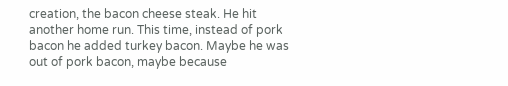creation, the bacon cheese steak. He hit another home run. This time, instead of pork bacon he added turkey bacon. Maybe he was out of pork bacon, maybe because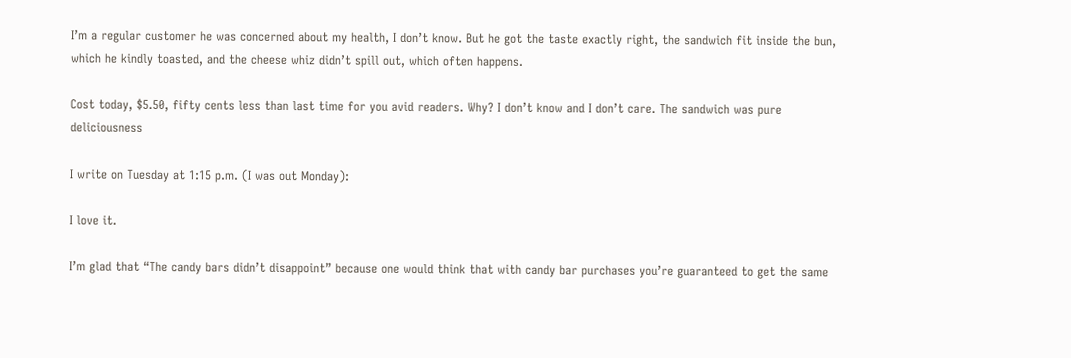I’m a regular customer he was concerned about my health, I don’t know. But he got the taste exactly right, the sandwich fit inside the bun, which he kindly toasted, and the cheese whiz didn’t spill out, which often happens.

Cost today, $5.50, fifty cents less than last time for you avid readers. Why? I don’t know and I don’t care. The sandwich was pure deliciousness

I write on Tuesday at 1:15 p.m. (I was out Monday):

I love it.

I’m glad that “The candy bars didn’t disappoint” because one would think that with candy bar purchases you’re guaranteed to get the same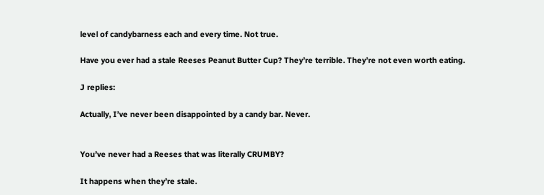level of candybarness each and every time. Not true.

Have you ever had a stale Reeses Peanut Butter Cup? They’re terrible. They’re not even worth eating.

J replies:

Actually, I’ve never been disappointed by a candy bar. Never.


You’ve never had a Reeses that was literally CRUMBY?

It happens when they’re stale.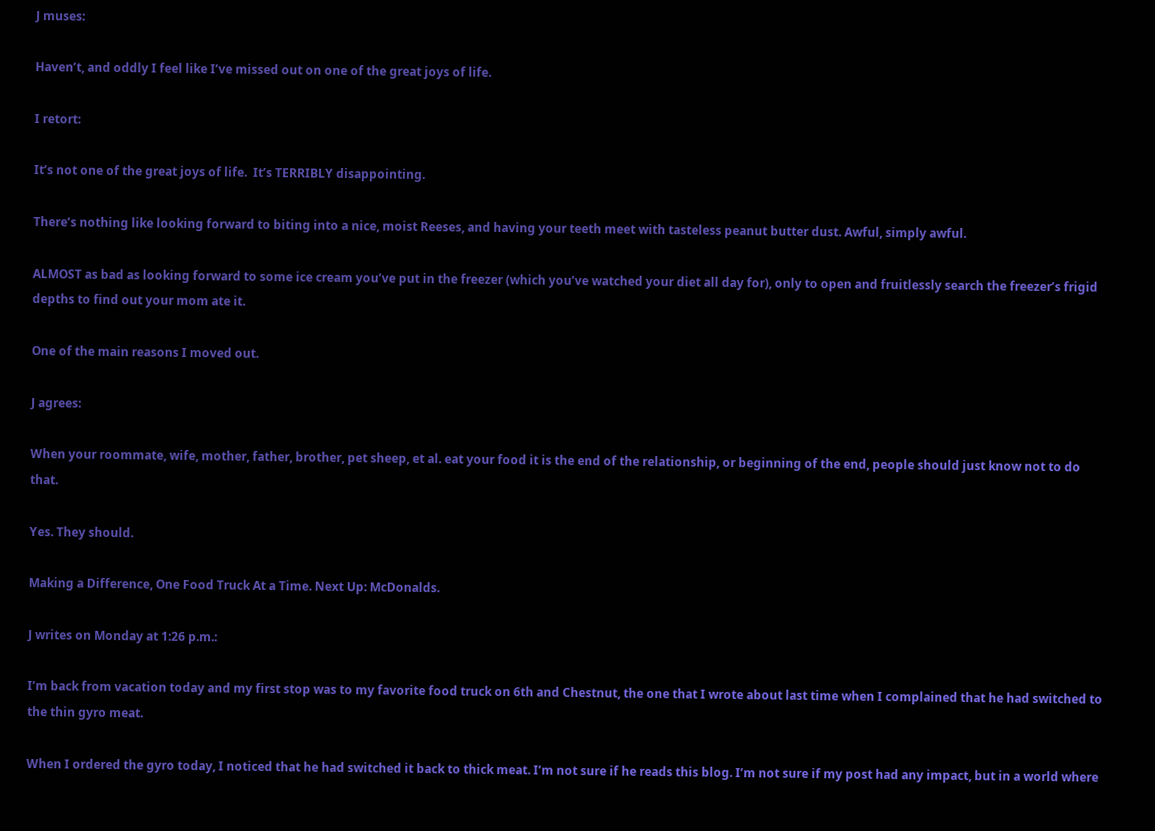J muses:

Haven’t, and oddly I feel like I’ve missed out on one of the great joys of life.

I retort:

It’s not one of the great joys of life.  It’s TERRIBLY disappointing.

There’s nothing like looking forward to biting into a nice, moist Reeses, and having your teeth meet with tasteless peanut butter dust. Awful, simply awful.

ALMOST as bad as looking forward to some ice cream you’ve put in the freezer (which you’ve watched your diet all day for), only to open and fruitlessly search the freezer’s frigid depths to find out your mom ate it.

One of the main reasons I moved out.

J agrees:

When your roommate, wife, mother, father, brother, pet sheep, et al. eat your food it is the end of the relationship, or beginning of the end, people should just know not to do that.

Yes. They should.

Making a Difference, One Food Truck At a Time. Next Up: McDonalds.

J writes on Monday at 1:26 p.m.:

I’m back from vacation today and my first stop was to my favorite food truck on 6th and Chestnut, the one that I wrote about last time when I complained that he had switched to the thin gyro meat.

When I ordered the gyro today, I noticed that he had switched it back to thick meat. I’m not sure if he reads this blog. I’m not sure if my post had any impact, but in a world where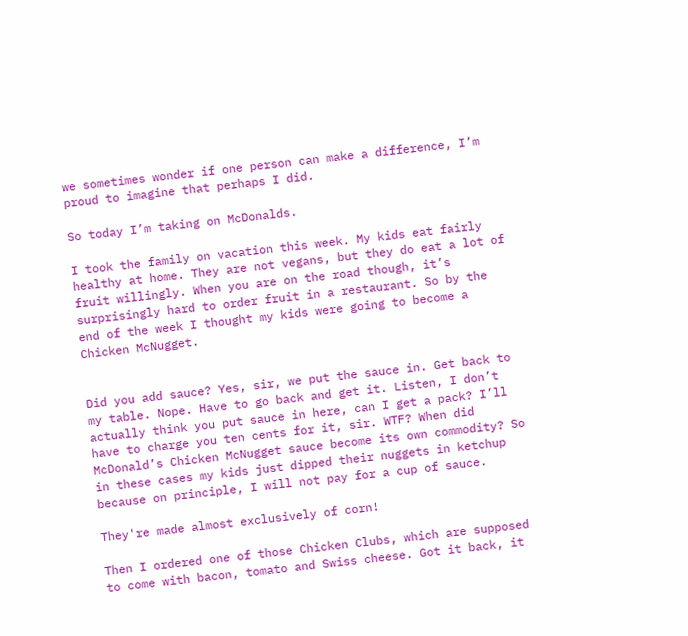we sometimes wonder if one person can make a difference, I’m proud to imagine that perhaps I did.

So today I’m taking on McDonalds.

I took the family on vacation this week. My kids eat fairly healthy at home. They are not vegans, but they do eat a lot of fruit willingly. When you are on the road though, it’s surprisingly hard to order fruit in a restaurant. So by the end of the week I thought my kids were going to become a Chicken McNugget.


Did you add sauce? Yes, sir, we put the sauce in. Get back to my table. Nope. Have to go back and get it. Listen, I don’t actually think you put sauce in here, can I get a pack? I’ll have to charge you ten cents for it, sir. WTF? When did McDonald’s Chicken McNugget sauce become its own commodity? So in these cases my kids just dipped their nuggets in ketchup because on principle, I will not pay for a cup of sauce.

They're made almost exclusively of corn!

Then I ordered one of those Chicken Clubs, which are supposed to come with bacon, tomato and Swiss cheese. Got it back, it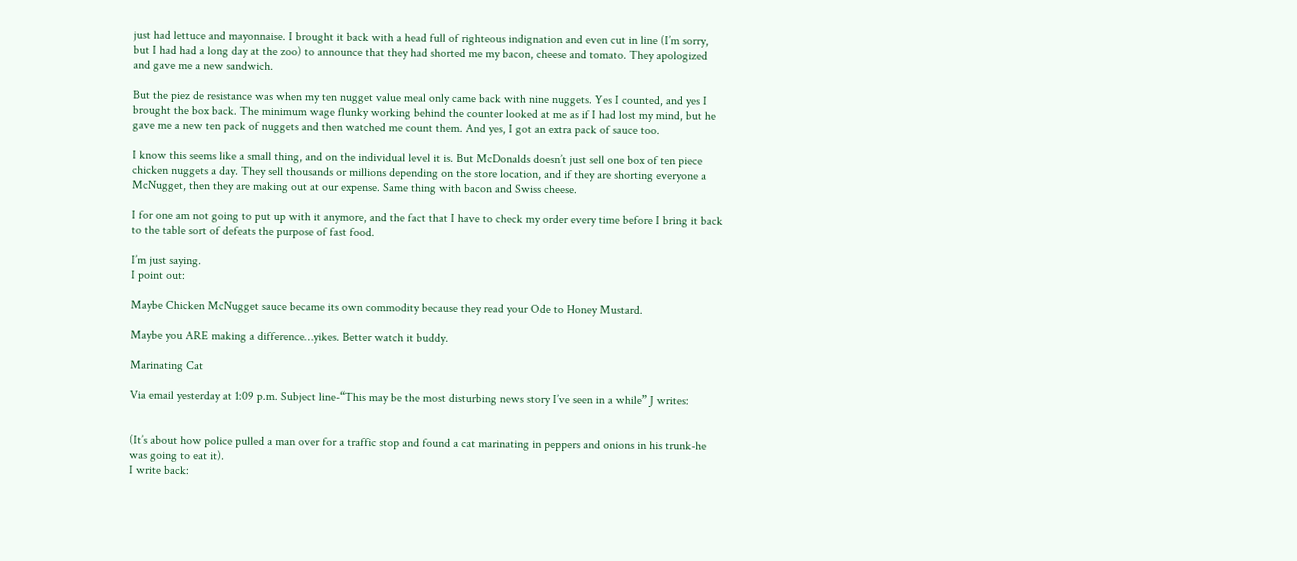just had lettuce and mayonnaise. I brought it back with a head full of righteous indignation and even cut in line (I’m sorry, but I had had a long day at the zoo) to announce that they had shorted me my bacon, cheese and tomato. They apologized and gave me a new sandwich.

But the piez de resistance was when my ten nugget value meal only came back with nine nuggets. Yes I counted, and yes I brought the box back. The minimum wage flunky working behind the counter looked at me as if I had lost my mind, but he gave me a new ten pack of nuggets and then watched me count them. And yes, I got an extra pack of sauce too.

I know this seems like a small thing, and on the individual level it is. But McDonalds doesn’t just sell one box of ten piece chicken nuggets a day. They sell thousands or millions depending on the store location, and if they are shorting everyone a McNugget, then they are making out at our expense. Same thing with bacon and Swiss cheese.

I for one am not going to put up with it anymore, and the fact that I have to check my order every time before I bring it back to the table sort of defeats the purpose of fast food.

I’m just saying.
I point out:

Maybe Chicken McNugget sauce became its own commodity because they read your Ode to Honey Mustard.

Maybe you ARE making a difference…yikes. Better watch it buddy.

Marinating Cat

Via email yesterday at 1:09 p.m. Subject line-“This may be the most disturbing news story I’ve seen in a while” J writes:


(It’s about how police pulled a man over for a traffic stop and found a cat marinating in peppers and onions in his trunk-he was going to eat it).
I write back: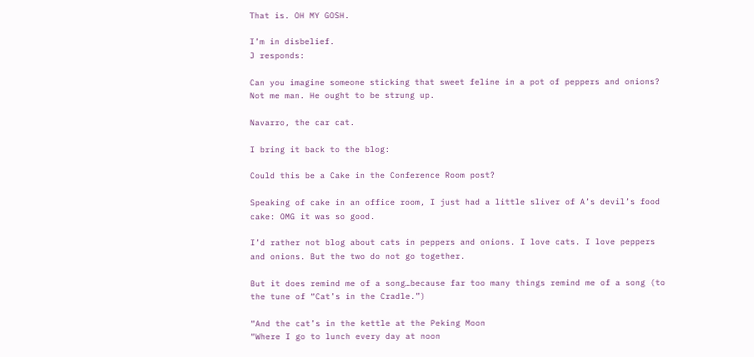That is. OH MY GOSH.

I’m in disbelief.
J responds:

Can you imagine someone sticking that sweet feline in a pot of peppers and onions? Not me man. He ought to be strung up.

Navarro, the car cat.

I bring it back to the blog:

Could this be a Cake in the Conference Room post?

Speaking of cake in an office room, I just had a little sliver of A’s devil’s food cake: OMG it was so good.

I’d rather not blog about cats in peppers and onions. I love cats. I love peppers and onions. But the two do not go together.

But it does remind me of a song…because far too many things remind me of a song (to the tune of “Cat’s in the Cradle.”)

“And the cat’s in the kettle at the Peking Moon
“Where I go to lunch every day at noon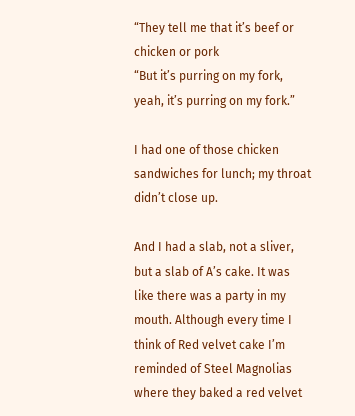“They tell me that it’s beef or chicken or pork
“But it’s purring on my fork, yeah, it’s purring on my fork.”

I had one of those chicken sandwiches for lunch; my throat didn’t close up.

And I had a slab, not a sliver, but a slab of A’s cake. It was like there was a party in my mouth. Although every time I think of Red velvet cake I’m reminded of Steel Magnolias where they baked a red velvet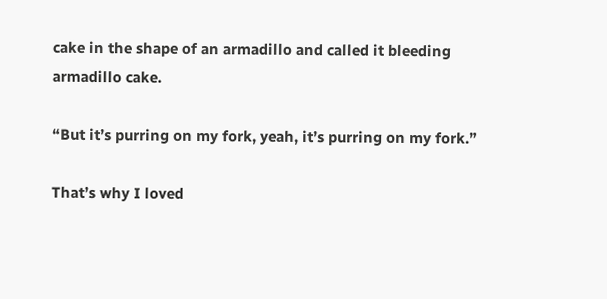cake in the shape of an armadillo and called it bleeding armadillo cake.

“But it’s purring on my fork, yeah, it’s purring on my fork.”

That’s why I loved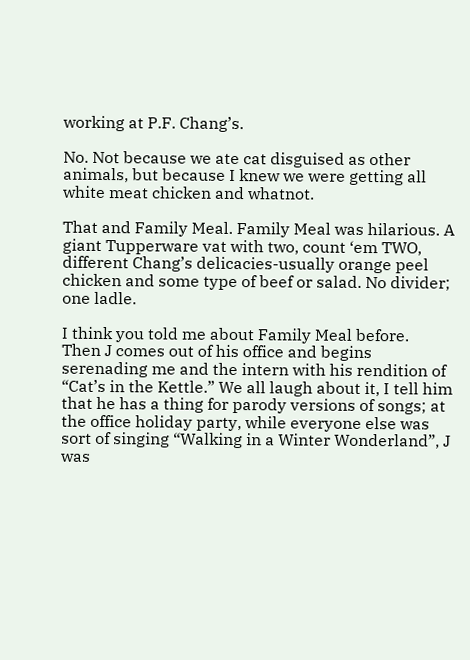working at P.F. Chang’s.

No. Not because we ate cat disguised as other animals, but because I knew we were getting all white meat chicken and whatnot.

That and Family Meal. Family Meal was hilarious. A giant Tupperware vat with two, count ‘em TWO, different Chang’s delicacies-usually orange peel chicken and some type of beef or salad. No divider; one ladle.

I think you told me about Family Meal before.
Then J comes out of his office and begins serenading me and the intern with his rendition of “Cat’s in the Kettle.” We all laugh about it, I tell him that he has a thing for parody versions of songs; at the office holiday party, while everyone else was sort of singing “Walking in a Winter Wonderland”, J was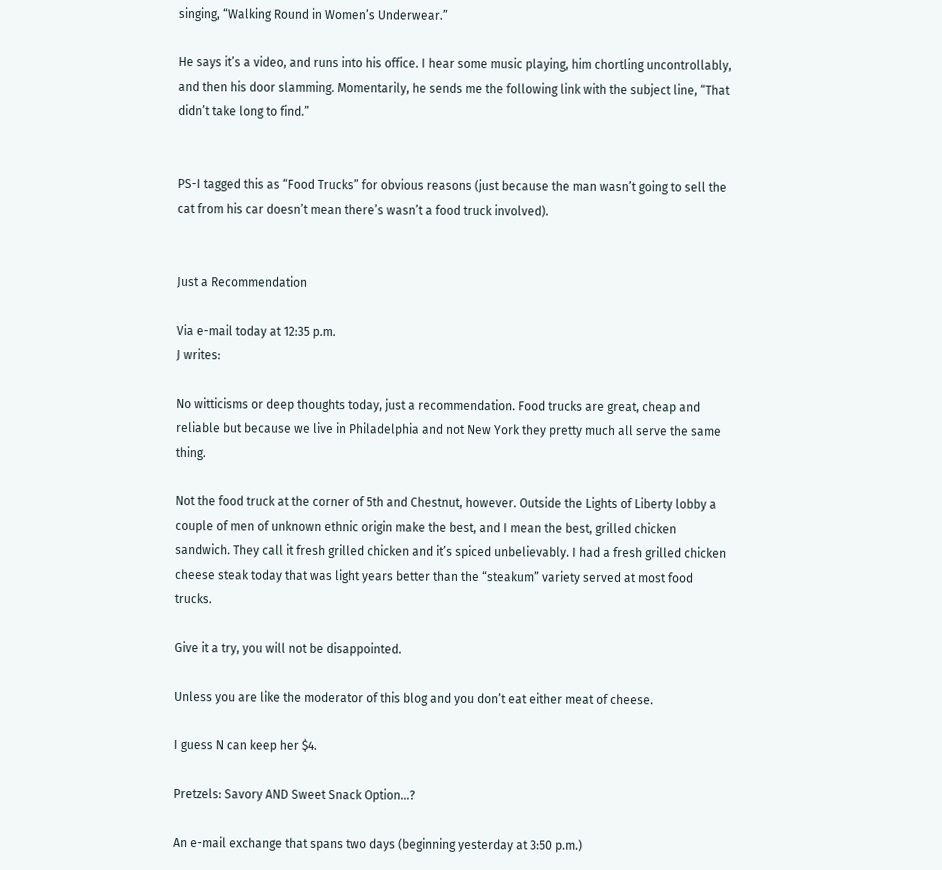singing, “Walking Round in Women’s Underwear.”

He says it’s a video, and runs into his office. I hear some music playing, him chortling uncontrollably, and then his door slamming. Momentarily, he sends me the following link with the subject line, “That didn’t take long to find.”


PS-I tagged this as “Food Trucks” for obvious reasons (just because the man wasn’t going to sell the cat from his car doesn’t mean there’s wasn’t a food truck involved).


Just a Recommendation

Via e-mail today at 12:35 p.m.
J writes:

No witticisms or deep thoughts today, just a recommendation. Food trucks are great, cheap and reliable but because we live in Philadelphia and not New York they pretty much all serve the same thing.

Not the food truck at the corner of 5th and Chestnut, however. Outside the Lights of Liberty lobby a couple of men of unknown ethnic origin make the best, and I mean the best, grilled chicken sandwich. They call it fresh grilled chicken and it’s spiced unbelievably. I had a fresh grilled chicken cheese steak today that was light years better than the “steakum” variety served at most food trucks.

Give it a try, you will not be disappointed.

Unless you are like the moderator of this blog and you don’t eat either meat of cheese.

I guess N can keep her $4.

Pretzels: Savory AND Sweet Snack Option…?

An e-mail exchange that spans two days (beginning yesterday at 3:50 p.m.)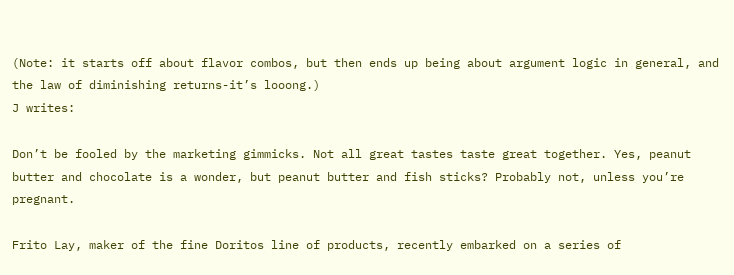(Note: it starts off about flavor combos, but then ends up being about argument logic in general, and the law of diminishing returns-it’s looong.)
J writes:

Don’t be fooled by the marketing gimmicks. Not all great tastes taste great together. Yes, peanut butter and chocolate is a wonder, but peanut butter and fish sticks? Probably not, unless you’re pregnant.

Frito Lay, maker of the fine Doritos line of products, recently embarked on a series of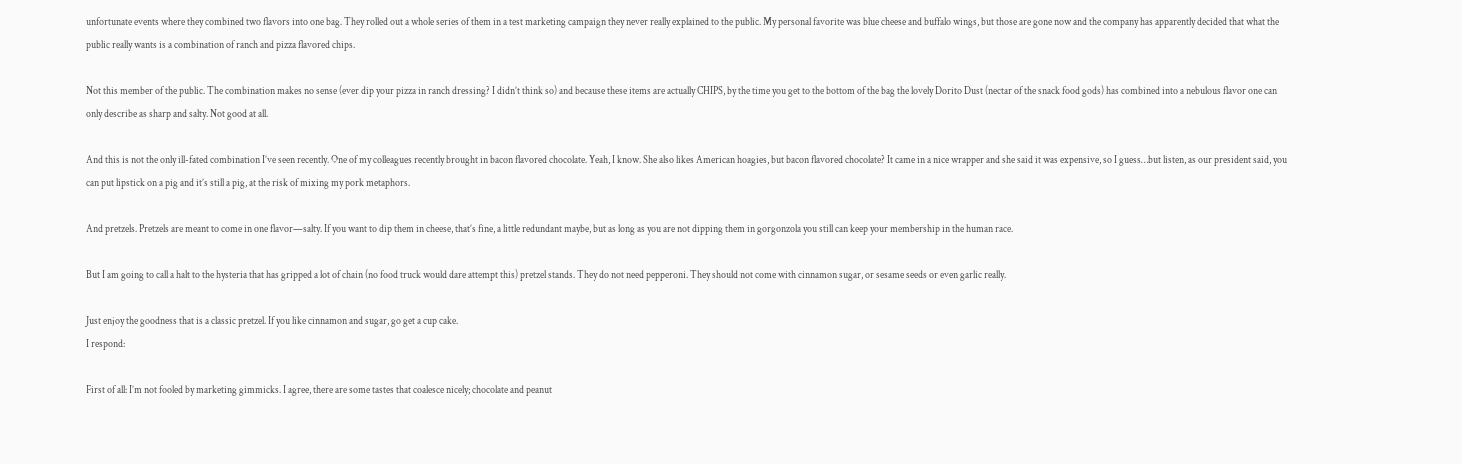unfortunate events where they combined two flavors into one bag. They rolled out a whole series of them in a test marketing campaign they never really explained to the public. My personal favorite was blue cheese and buffalo wings, but those are gone now and the company has apparently decided that what the public really wants is a combination of ranch and pizza flavored chips.

Not this member of the public. The combination makes no sense (ever dip your pizza in ranch dressing? I didn’t think so) and because these items are actually CHIPS, by the time you get to the bottom of the bag the lovely Dorito Dust (nectar of the snack food gods) has combined into a nebulous flavor one can only describe as sharp and salty. Not good at all.

And this is not the only ill-fated combination I’ve seen recently. One of my colleagues recently brought in bacon flavored chocolate. Yeah, I know. She also likes American hoagies, but bacon flavored chocolate? It came in a nice wrapper and she said it was expensive, so I guess…but listen, as our president said, you can put lipstick on a pig and it’s still a pig, at the risk of mixing my pork metaphors.

And pretzels. Pretzels are meant to come in one flavor—salty. If you want to dip them in cheese, that’s fine, a little redundant maybe, but as long as you are not dipping them in gorgonzola you still can keep your membership in the human race.

But I am going to call a halt to the hysteria that has gripped a lot of chain (no food truck would dare attempt this) pretzel stands. They do not need pepperoni. They should not come with cinnamon sugar, or sesame seeds or even garlic really.

Just enjoy the goodness that is a classic pretzel. If you like cinnamon and sugar, go get a cup cake.
I respond:

First of all: I’m not fooled by marketing gimmicks. I agree, there are some tastes that coalesce nicely; chocolate and peanut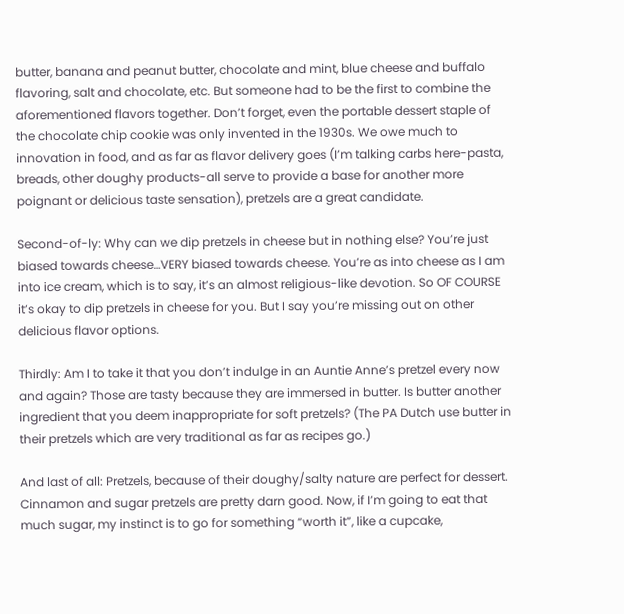butter, banana and peanut butter, chocolate and mint, blue cheese and buffalo flavoring, salt and chocolate, etc. But someone had to be the first to combine the aforementioned flavors together. Don’t forget, even the portable dessert staple of the chocolate chip cookie was only invented in the 1930s. We owe much to innovation in food, and as far as flavor delivery goes (I’m talking carbs here-pasta, breads, other doughy products-all serve to provide a base for another more poignant or delicious taste sensation), pretzels are a great candidate.

Second-of-ly: Why can we dip pretzels in cheese but in nothing else? You’re just biased towards cheese…VERY biased towards cheese. You’re as into cheese as I am into ice cream, which is to say, it’s an almost religious-like devotion. So OF COURSE it’s okay to dip pretzels in cheese for you. But I say you’re missing out on other delicious flavor options.

Thirdly: Am I to take it that you don’t indulge in an Auntie Anne’s pretzel every now and again? Those are tasty because they are immersed in butter. Is butter another ingredient that you deem inappropriate for soft pretzels? (The PA Dutch use butter in their pretzels which are very traditional as far as recipes go.)

And last of all: Pretzels, because of their doughy/salty nature are perfect for dessert. Cinnamon and sugar pretzels are pretty darn good. Now, if I’m going to eat that much sugar, my instinct is to go for something “worth it”, like a cupcake,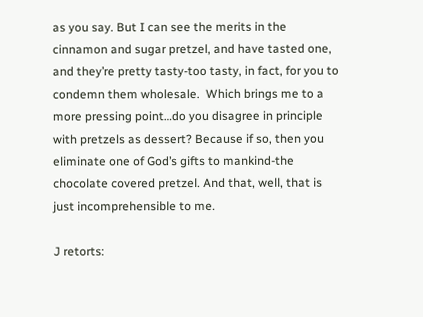as you say. But I can see the merits in the cinnamon and sugar pretzel, and have tasted one, and they’re pretty tasty-too tasty, in fact, for you to condemn them wholesale.  Which brings me to a more pressing point…do you disagree in principle with pretzels as dessert? Because if so, then you eliminate one of God’s gifts to mankind-the chocolate covered pretzel. And that, well, that is just incomprehensible to me.

J retorts: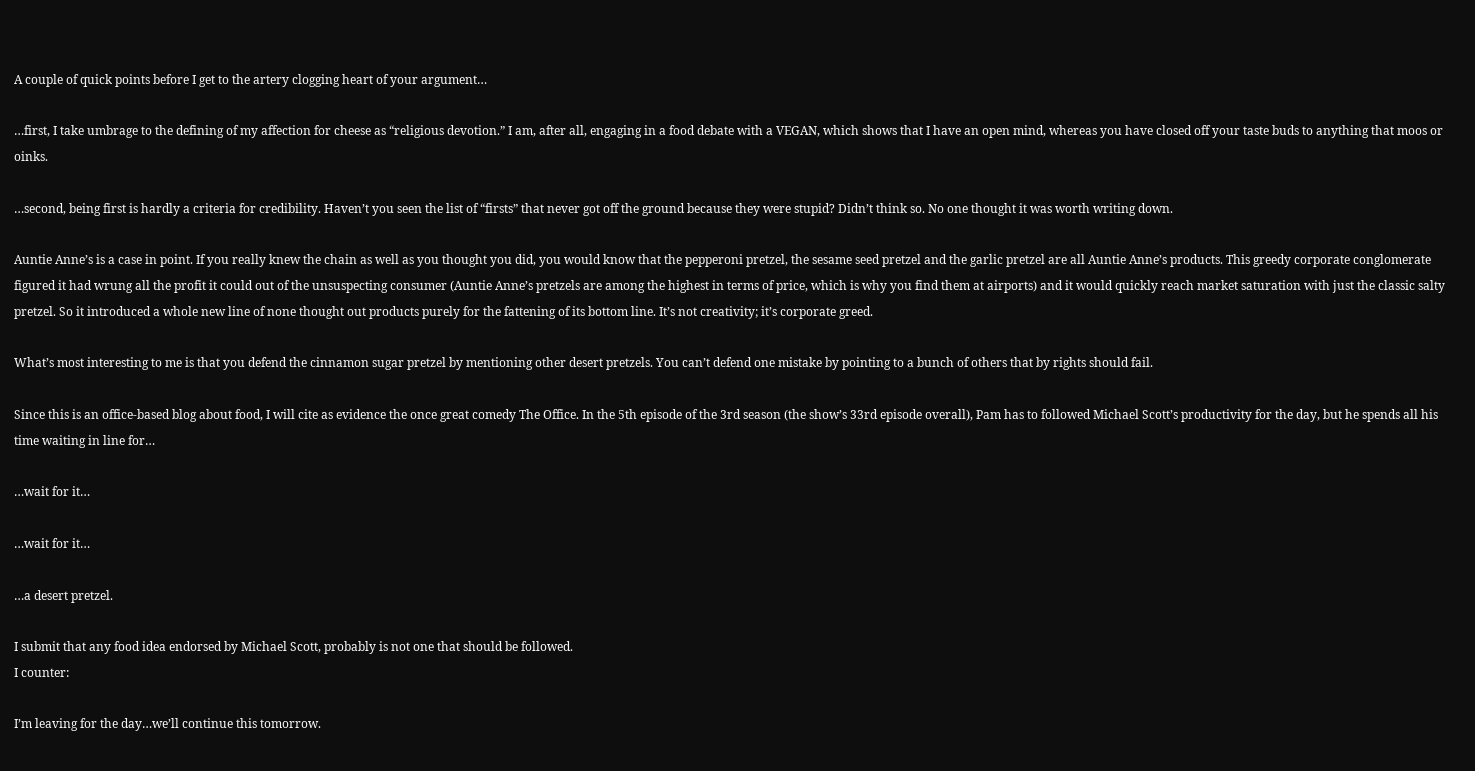A couple of quick points before I get to the artery clogging heart of your argument…

…first, I take umbrage to the defining of my affection for cheese as “religious devotion.” I am, after all, engaging in a food debate with a VEGAN, which shows that I have an open mind, whereas you have closed off your taste buds to anything that moos or oinks.

…second, being first is hardly a criteria for credibility. Haven’t you seen the list of “firsts” that never got off the ground because they were stupid? Didn’t think so. No one thought it was worth writing down.

Auntie Anne’s is a case in point. If you really knew the chain as well as you thought you did, you would know that the pepperoni pretzel, the sesame seed pretzel and the garlic pretzel are all Auntie Anne’s products. This greedy corporate conglomerate figured it had wrung all the profit it could out of the unsuspecting consumer (Auntie Anne’s pretzels are among the highest in terms of price, which is why you find them at airports) and it would quickly reach market saturation with just the classic salty pretzel. So it introduced a whole new line of none thought out products purely for the fattening of its bottom line. It’s not creativity; it’s corporate greed.

What’s most interesting to me is that you defend the cinnamon sugar pretzel by mentioning other desert pretzels. You can’t defend one mistake by pointing to a bunch of others that by rights should fail.

Since this is an office-based blog about food, I will cite as evidence the once great comedy The Office. In the 5th episode of the 3rd season (the show’s 33rd episode overall), Pam has to followed Michael Scott’s productivity for the day, but he spends all his time waiting in line for…

…wait for it…

…wait for it…

…a desert pretzel.

I submit that any food idea endorsed by Michael Scott, probably is not one that should be followed.
I counter:

I’m leaving for the day…we’ll continue this tomorrow.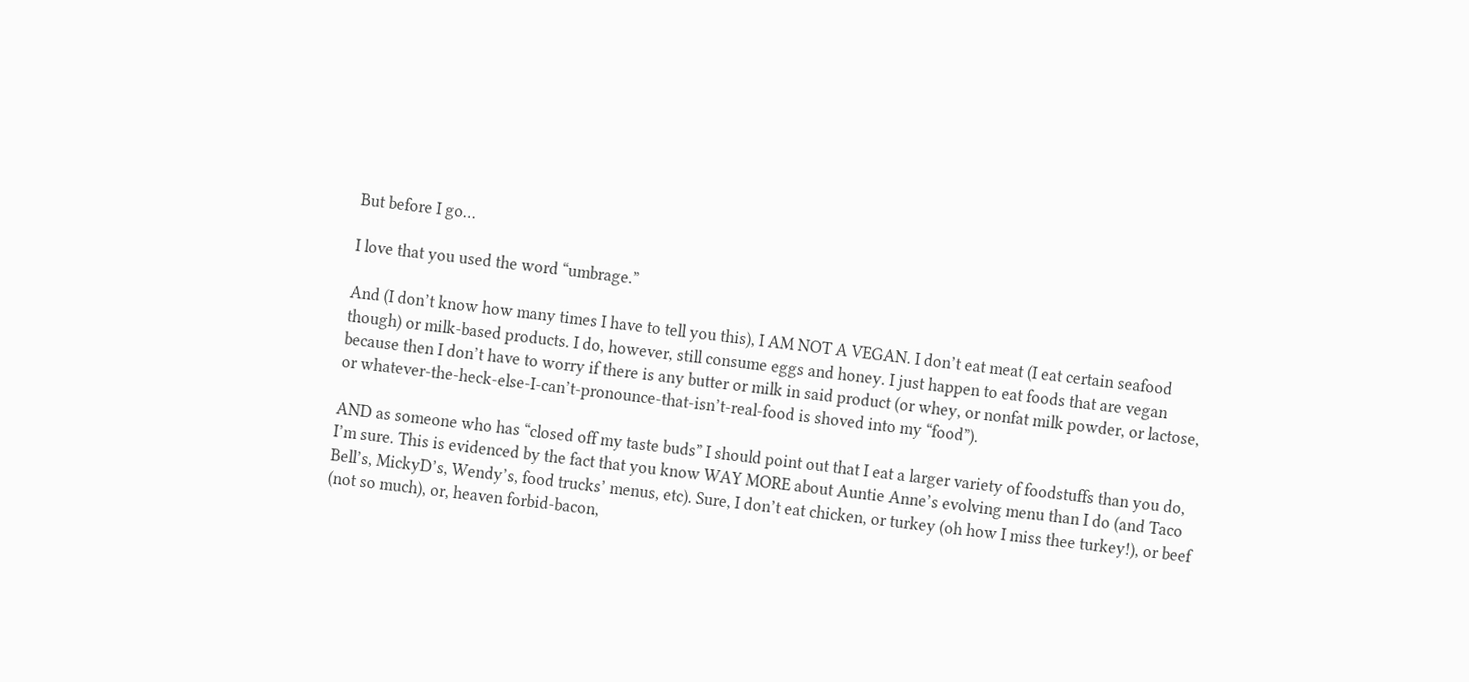But before I go…

I love that you used the word “umbrage.”

And (I don’t know how many times I have to tell you this), I AM NOT A VEGAN. I don’t eat meat (I eat certain seafood though) or milk-based products. I do, however, still consume eggs and honey. I just happen to eat foods that are vegan because then I don’t have to worry if there is any butter or milk in said product (or whey, or nonfat milk powder, or lactose, or whatever-the-heck-else-I-can’t-pronounce-that-isn’t-real-food is shoved into my “food”).

AND as someone who has “closed off my taste buds” I should point out that I eat a larger variety of foodstuffs than you do, I’m sure. This is evidenced by the fact that you know WAY MORE about Auntie Anne’s evolving menu than I do (and Taco Bell’s, MickyD’s, Wendy’s, food trucks’ menus, etc). Sure, I don’t eat chicken, or turkey (oh how I miss thee turkey!), or beef (not so much), or, heaven forbid-bacon,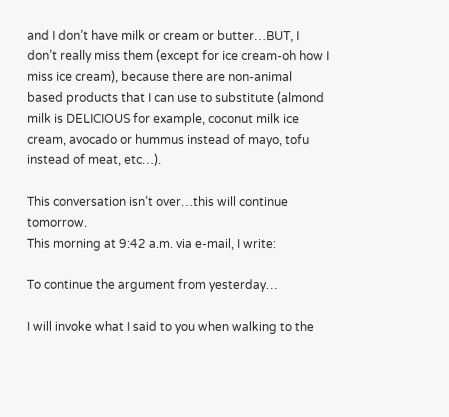and I don’t have milk or cream or butter…BUT, I don’t really miss them (except for ice cream-oh how I miss ice cream), because there are non-animal based products that I can use to substitute (almond milk is DELICIOUS for example, coconut milk ice cream, avocado or hummus instead of mayo, tofu instead of meat, etc…).

This conversation isn’t over…this will continue tomorrow.
This morning at 9:42 a.m. via e-mail, I write:

To continue the argument from yesterday…

I will invoke what I said to you when walking to the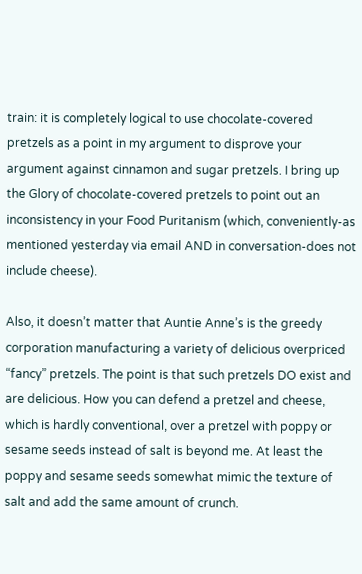train: it is completely logical to use chocolate-covered pretzels as a point in my argument to disprove your argument against cinnamon and sugar pretzels. I bring up the Glory of chocolate-covered pretzels to point out an inconsistency in your Food Puritanism (which, conveniently-as mentioned yesterday via email AND in conversation-does not include cheese).

Also, it doesn’t matter that Auntie Anne’s is the greedy corporation manufacturing a variety of delicious overpriced “fancy” pretzels. The point is that such pretzels DO exist and are delicious. How you can defend a pretzel and cheese, which is hardly conventional, over a pretzel with poppy or sesame seeds instead of salt is beyond me. At least the poppy and sesame seeds somewhat mimic the texture of salt and add the same amount of crunch.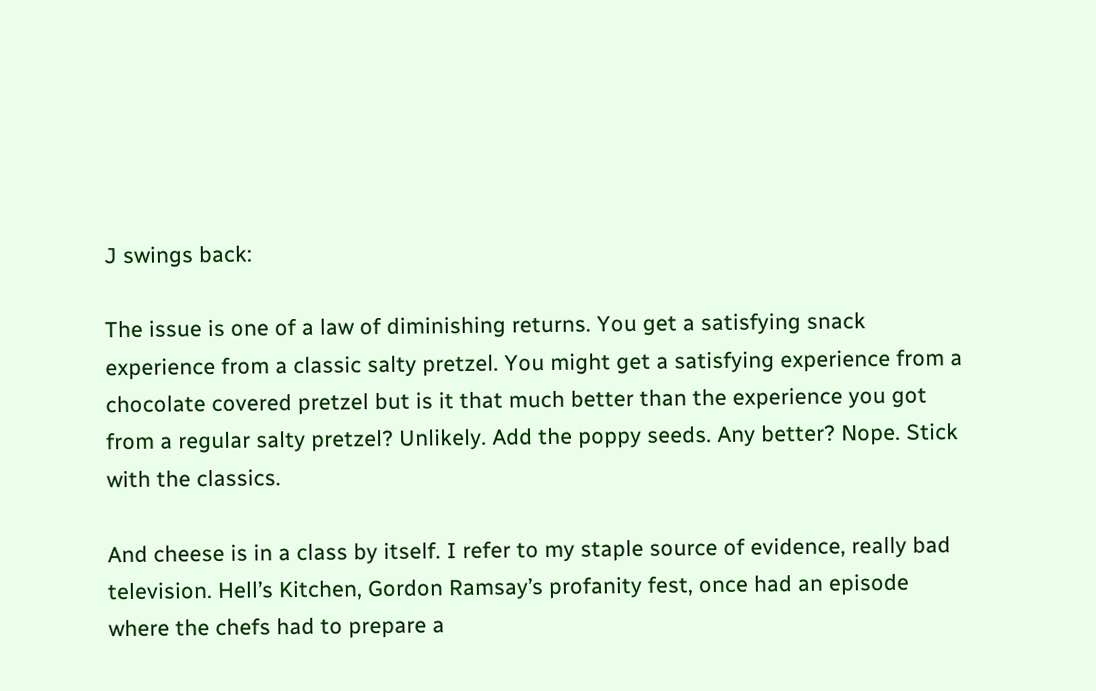J swings back:

The issue is one of a law of diminishing returns. You get a satisfying snack experience from a classic salty pretzel. You might get a satisfying experience from a chocolate covered pretzel but is it that much better than the experience you got from a regular salty pretzel? Unlikely. Add the poppy seeds. Any better? Nope. Stick with the classics.

And cheese is in a class by itself. I refer to my staple source of evidence, really bad television. Hell’s Kitchen, Gordon Ramsay’s profanity fest, once had an episode where the chefs had to prepare a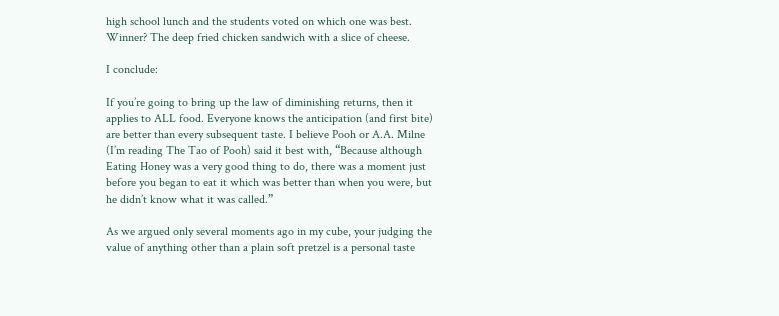high school lunch and the students voted on which one was best. Winner? The deep fried chicken sandwich with a slice of cheese.

I conclude:

If you’re going to bring up the law of diminishing returns, then it applies to ALL food. Everyone knows the anticipation (and first bite) are better than every subsequent taste. I believe Pooh or A.A. Milne (I’m reading The Tao of Pooh) said it best with, “Because although Eating Honey was a very good thing to do, there was a moment just before you began to eat it which was better than when you were, but he didn’t know what it was called.”

As we argued only several moments ago in my cube, your judging the value of anything other than a plain soft pretzel is a personal taste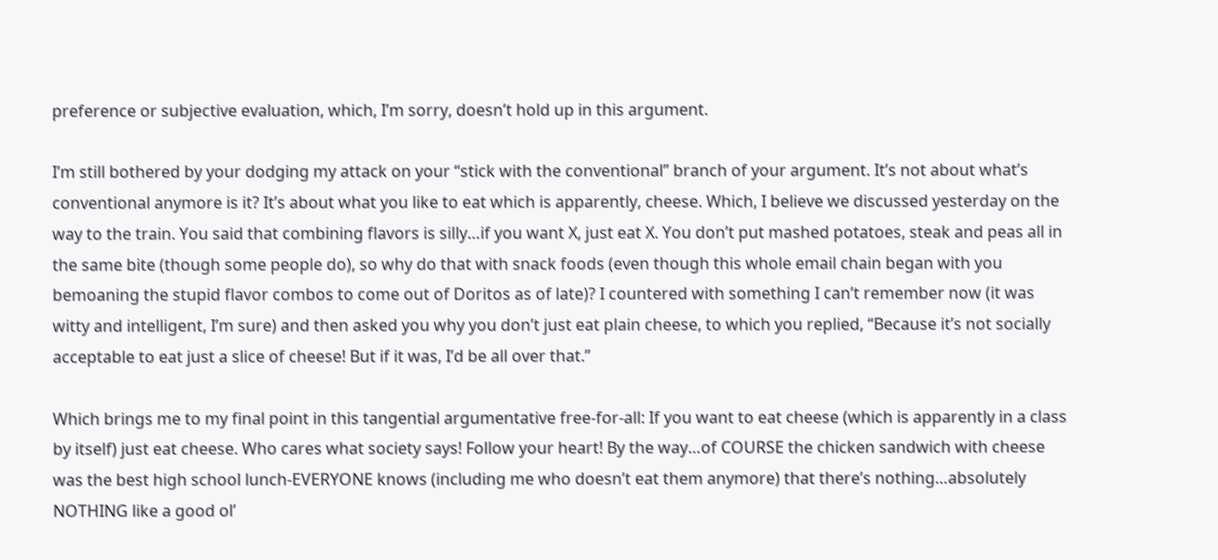preference or subjective evaluation, which, I’m sorry, doesn’t hold up in this argument.

I’m still bothered by your dodging my attack on your “stick with the conventional” branch of your argument. It’s not about what’s conventional anymore is it? It’s about what you like to eat which is apparently, cheese. Which, I believe we discussed yesterday on the way to the train. You said that combining flavors is silly…if you want X, just eat X. You don’t put mashed potatoes, steak and peas all in the same bite (though some people do), so why do that with snack foods (even though this whole email chain began with you bemoaning the stupid flavor combos to come out of Doritos as of late)? I countered with something I can’t remember now (it was witty and intelligent, I’m sure) and then asked you why you don’t just eat plain cheese, to which you replied, “Because it’s not socially acceptable to eat just a slice of cheese! But if it was, I’d be all over that.”

Which brings me to my final point in this tangential argumentative free-for-all: If you want to eat cheese (which is apparently in a class by itself) just eat cheese. Who cares what society says! Follow your heart! By the way…of COURSE the chicken sandwich with cheese was the best high school lunch-EVERYONE knows (including me who doesn’t eat them anymore) that there’s nothing…absolutely NOTHING like a good ol’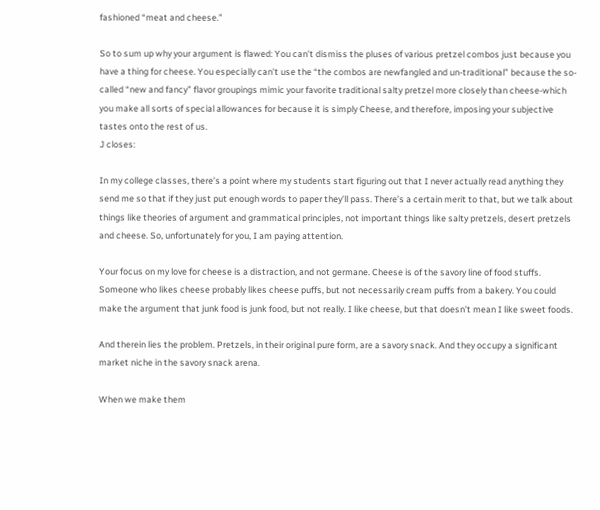fashioned “meat and cheese.”

So to sum up why your argument is flawed: You can’t dismiss the pluses of various pretzel combos just because you have a thing for cheese. You especially can’t use the “the combos are newfangled and un-traditional” because the so-called “new and fancy” flavor groupings mimic your favorite traditional salty pretzel more closely than cheese-which you make all sorts of special allowances for because it is simply Cheese, and therefore, imposing your subjective tastes onto the rest of us.
J closes:

In my college classes, there’s a point where my students start figuring out that I never actually read anything they send me so that if they just put enough words to paper they’ll pass. There’s a certain merit to that, but we talk about things like theories of argument and grammatical principles, not important things like salty pretzels, desert pretzels and cheese. So, unfortunately for you, I am paying attention.

Your focus on my love for cheese is a distraction, and not germane. Cheese is of the savory line of food stuffs. Someone who likes cheese probably likes cheese puffs, but not necessarily cream puffs from a bakery. You could make the argument that junk food is junk food, but not really. I like cheese, but that doesn’t mean I like sweet foods.

And therein lies the problem. Pretzels, in their original pure form, are a savory snack. And they occupy a significant market niche in the savory snack arena.

When we make them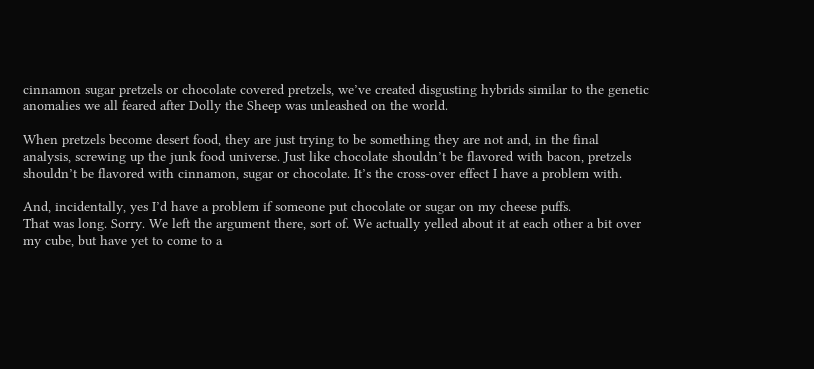cinnamon sugar pretzels or chocolate covered pretzels, we’ve created disgusting hybrids similar to the genetic anomalies we all feared after Dolly the Sheep was unleashed on the world.

When pretzels become desert food, they are just trying to be something they are not and, in the final analysis, screwing up the junk food universe. Just like chocolate shouldn’t be flavored with bacon, pretzels shouldn’t be flavored with cinnamon, sugar or chocolate. It’s the cross-over effect I have a problem with.

And, incidentally, yes I’d have a problem if someone put chocolate or sugar on my cheese puffs.
That was long. Sorry. We left the argument there, sort of. We actually yelled about it at each other a bit over my cube, but have yet to come to a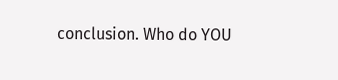conclusion. Who do YOU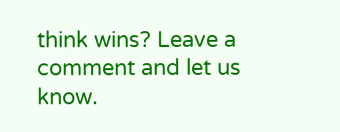think wins? Leave a comment and let us know.